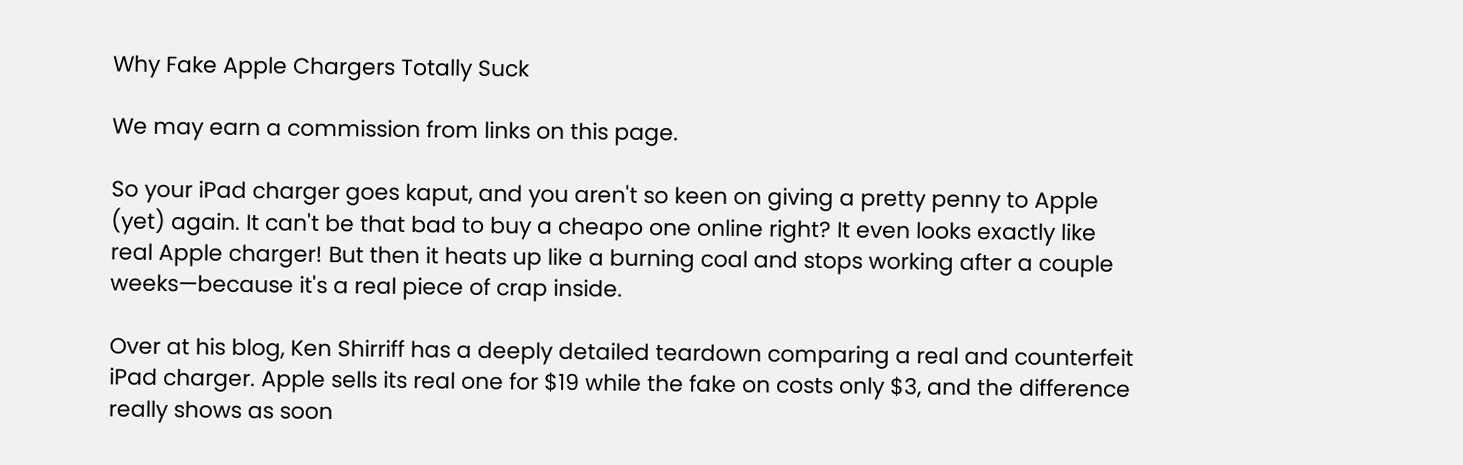Why Fake Apple Chargers Totally Suck

We may earn a commission from links on this page.

So your iPad charger goes kaput, and you aren't so keen on giving a pretty penny to Apple (yet) again. It can't be that bad to buy a cheapo one online right? It even looks exactly like real Apple charger! But then it heats up like a burning coal and stops working after a couple weeks—because it's a real piece of crap inside.

Over at his blog, Ken Shirriff has a deeply detailed teardown comparing a real and counterfeit iPad charger. Apple sells its real one for $19 while the fake on costs only $3, and the difference really shows as soon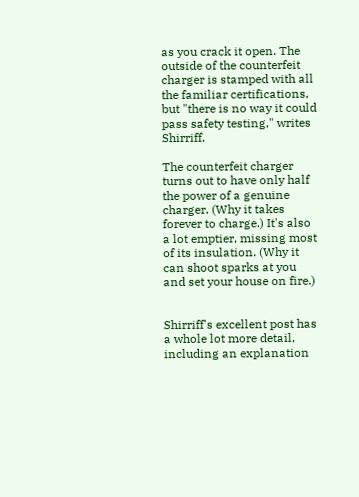as you crack it open. The outside of the counterfeit charger is stamped with all the familiar certifications, but "there is no way it could pass safety testing," writes Shirriff.

The counterfeit charger turns out to have only half the power of a genuine charger. (Why it takes forever to charge.) It's also a lot emptier, missing most of its insulation. (Why it can shoot sparks at you and set your house on fire.)


Shirriff's excellent post has a whole lot more detail, including an explanation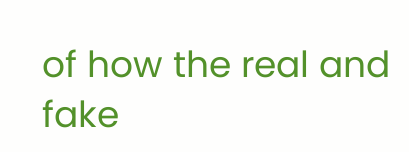of how the real and fake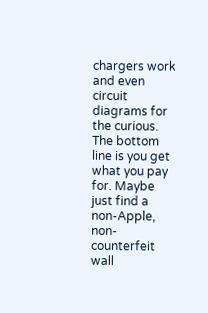chargers work and even circuit diagrams for the curious. The bottom line is you get what you pay for. Maybe just find a non-Apple, non-counterfeit wall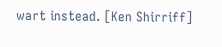wart instead. [Ken Shirriff]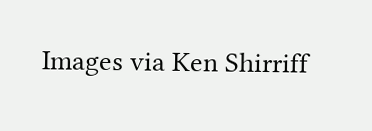Images via Ken Shirriff